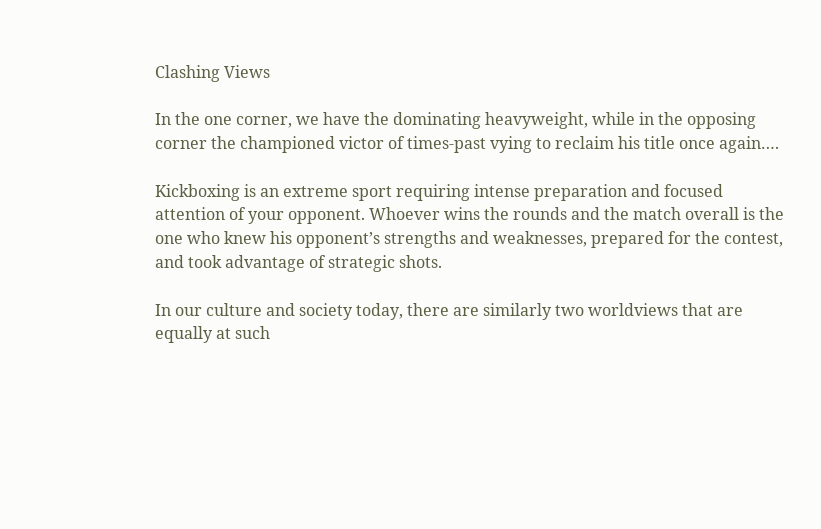Clashing Views

In the one corner, we have the dominating heavyweight, while in the opposing corner the championed victor of times-past vying to reclaim his title once again….

Kickboxing is an extreme sport requiring intense preparation and focused attention of your opponent. Whoever wins the rounds and the match overall is the one who knew his opponent’s strengths and weaknesses, prepared for the contest, and took advantage of strategic shots.

In our culture and society today, there are similarly two worldviews that are equally at such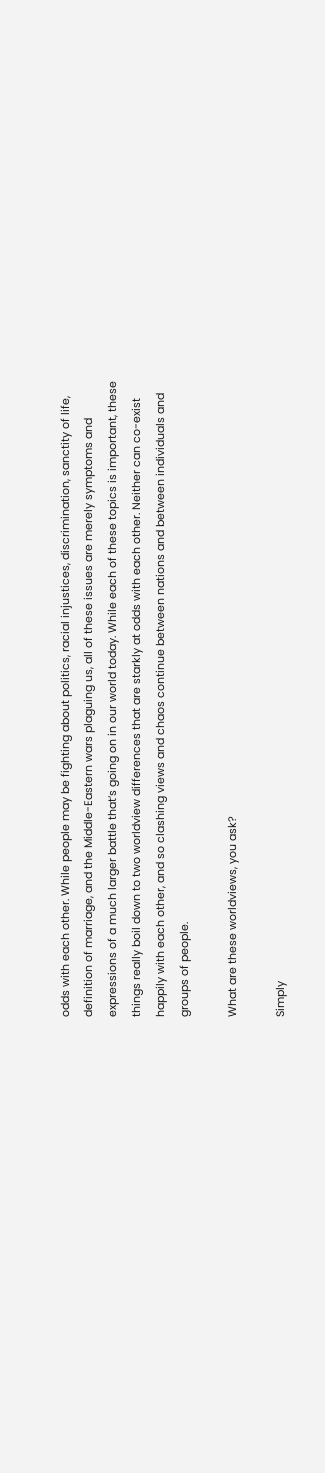odds with each other. While people may be fighting about politics, racial injustices, discrimination, sanctity of life, definition of marriage, and the Middle-Eastern wars plaguing us, all of these issues are merely symptoms and expressions of a much larger battle that’s going on in our world today. While each of these topics is important, these things really boil down to two worldview differences that are starkly at odds with each other. Neither can co-exist happily with each other, and so clashing views and chaos continue between nations and between individuals and groups of people.

What are these worldviews, you ask?

Simply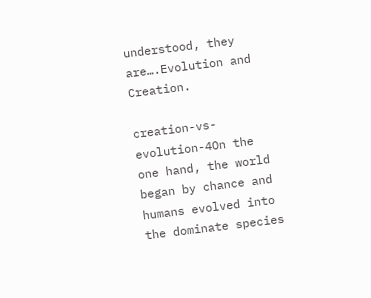understood, they are….Evolution and Creation.

creation-vs-evolution-4On the one hand, the world began by chance and humans evolved into the dominate species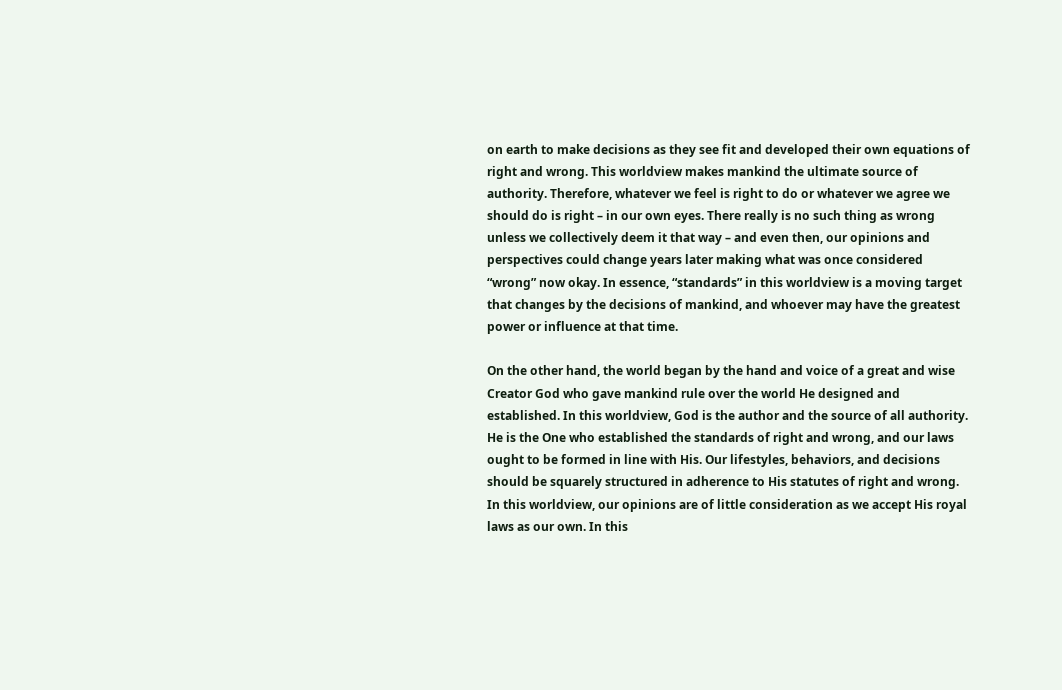on earth to make decisions as they see fit and developed their own equations of right and wrong. This worldview makes mankind the ultimate source of authority. Therefore, whatever we feel is right to do or whatever we agree we should do is right – in our own eyes. There really is no such thing as wrong unless we collectively deem it that way – and even then, our opinions and perspectives could change years later making what was once considered “wrong” now okay. In essence, “standards” in this worldview is a moving target that changes by the decisions of mankind, and whoever may have the greatest power or influence at that time.

On the other hand, the world began by the hand and voice of a great and wise Creator God who gave mankind rule over the world He designed and established. In this worldview, God is the author and the source of all authority. He is the One who established the standards of right and wrong, and our laws ought to be formed in line with His. Our lifestyles, behaviors, and decisions should be squarely structured in adherence to His statutes of right and wrong. In this worldview, our opinions are of little consideration as we accept His royal laws as our own. In this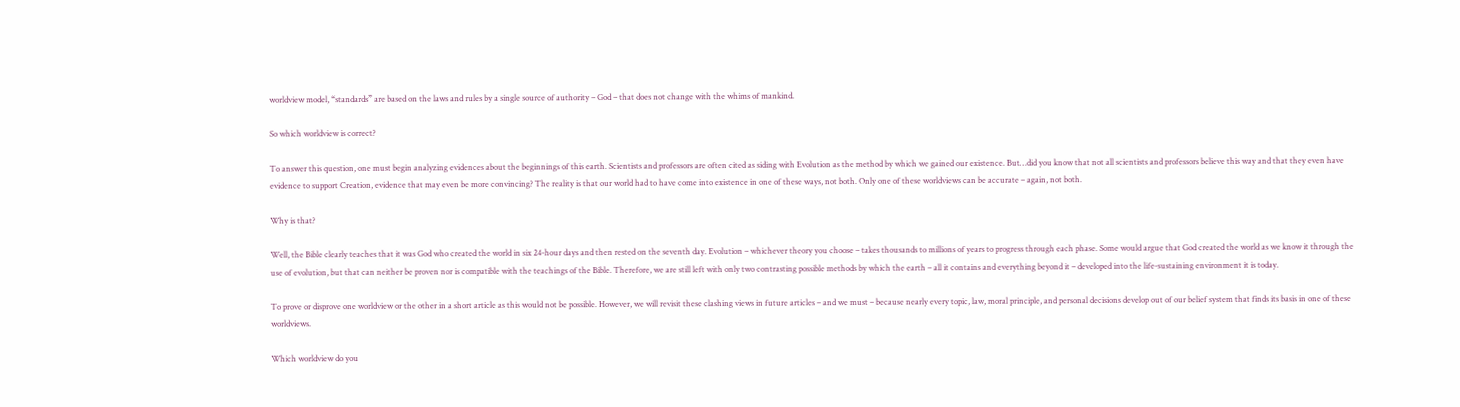worldview model, “standards” are based on the laws and rules by a single source of authority – God – that does not change with the whims of mankind.

So which worldview is correct?

To answer this question, one must begin analyzing evidences about the beginnings of this earth. Scientists and professors are often cited as siding with Evolution as the method by which we gained our existence. But…did you know that not all scientists and professors believe this way and that they even have evidence to support Creation, evidence that may even be more convincing? The reality is that our world had to have come into existence in one of these ways, not both. Only one of these worldviews can be accurate – again, not both.

Why is that?

Well, the Bible clearly teaches that it was God who created the world in six 24-hour days and then rested on the seventh day. Evolution – whichever theory you choose – takes thousands to millions of years to progress through each phase. Some would argue that God created the world as we know it through the use of evolution, but that can neither be proven nor is compatible with the teachings of the Bible. Therefore, we are still left with only two contrasting possible methods by which the earth – all it contains and everything beyond it – developed into the life-sustaining environment it is today.

To prove or disprove one worldview or the other in a short article as this would not be possible. However, we will revisit these clashing views in future articles – and we must – because nearly every topic, law, moral principle, and personal decisions develop out of our belief system that finds its basis in one of these worldviews.

Which worldview do you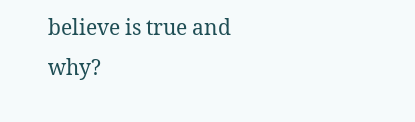believe is true and why?